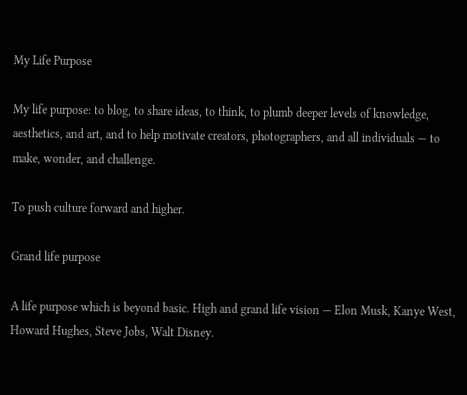My Life Purpose

My life purpose: to blog, to share ideas, to think, to plumb deeper levels of knowledge, aesthetics, and art, and to help motivate creators, photographers, and all individuals — to make, wonder, and challenge.

To push culture forward and higher.

Grand life purpose

A life purpose which is beyond basic. High and grand life vision — Elon Musk, Kanye West, Howard Hughes, Steve Jobs, Walt Disney.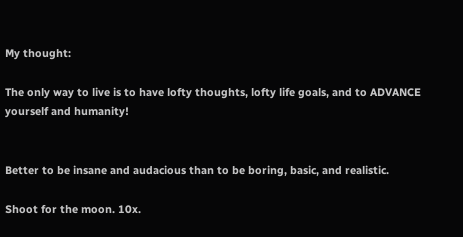My thought:

The only way to live is to have lofty thoughts, lofty life goals, and to ADVANCE yourself and humanity!


Better to be insane and audacious than to be boring, basic, and realistic.

Shoot for the moon. 10x.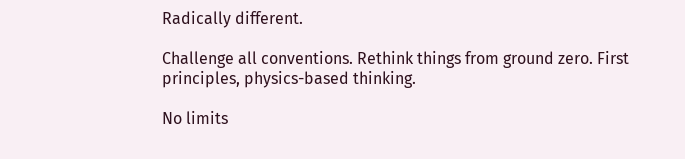Radically different.

Challenge all conventions. Rethink things from ground zero. First principles, physics-based thinking.

No limits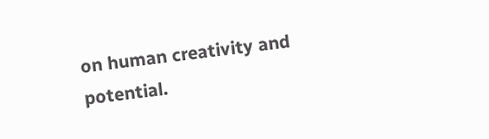on human creativity and potential.